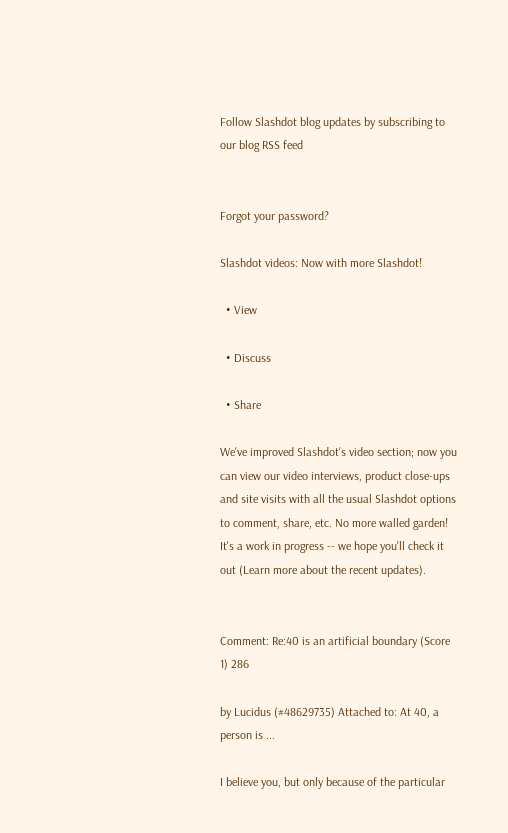Follow Slashdot blog updates by subscribing to our blog RSS feed


Forgot your password?

Slashdot videos: Now with more Slashdot!

  • View

  • Discuss

  • Share

We've improved Slashdot's video section; now you can view our video interviews, product close-ups and site visits with all the usual Slashdot options to comment, share, etc. No more walled garden! It's a work in progress -- we hope you'll check it out (Learn more about the recent updates).


Comment: Re:40 is an artificial boundary (Score 1) 286

by Lucidus (#48629735) Attached to: At 40, a person is ...

I believe you, but only because of the particular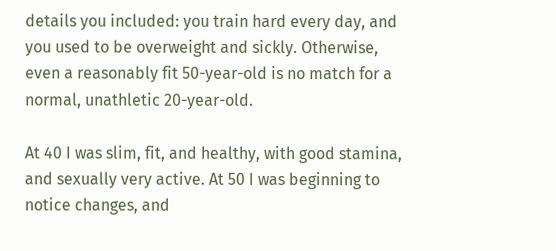details you included: you train hard every day, and you used to be overweight and sickly. Otherwise, even a reasonably fit 50-year-old is no match for a normal, unathletic 20-year-old.

At 40 I was slim, fit, and healthy, with good stamina, and sexually very active. At 50 I was beginning to notice changes, and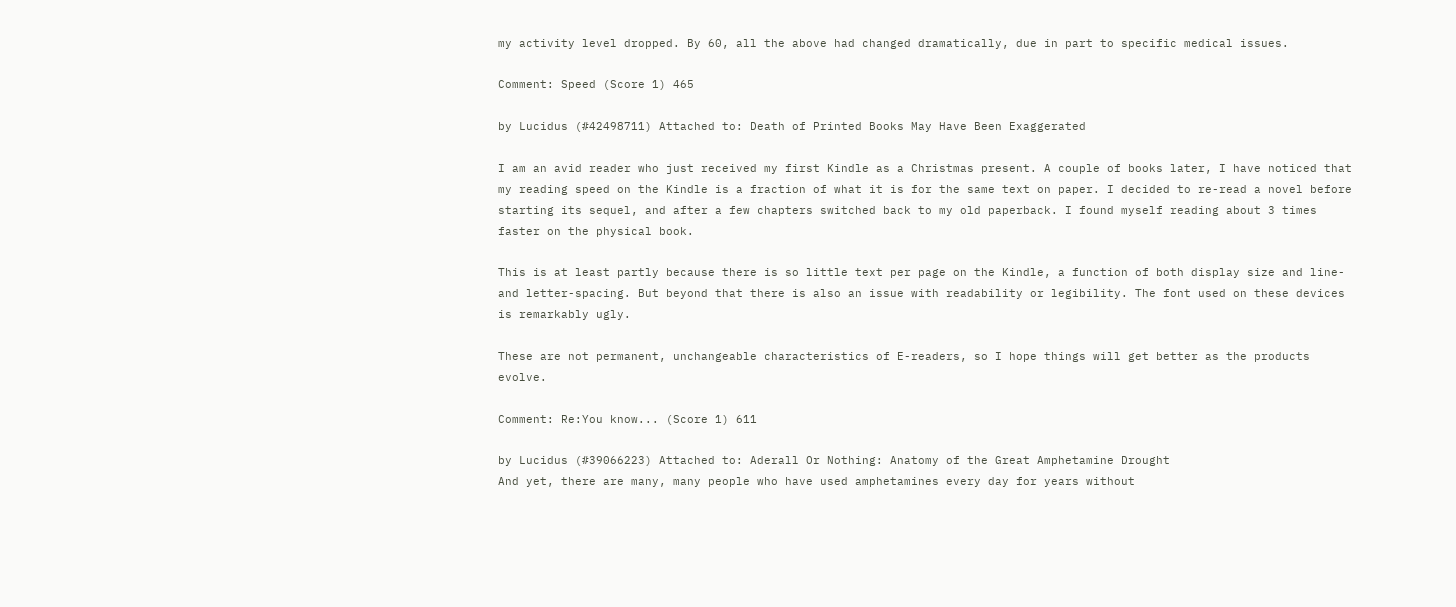my activity level dropped. By 60, all the above had changed dramatically, due in part to specific medical issues.

Comment: Speed (Score 1) 465

by Lucidus (#42498711) Attached to: Death of Printed Books May Have Been Exaggerated

I am an avid reader who just received my first Kindle as a Christmas present. A couple of books later, I have noticed that my reading speed on the Kindle is a fraction of what it is for the same text on paper. I decided to re-read a novel before starting its sequel, and after a few chapters switched back to my old paperback. I found myself reading about 3 times faster on the physical book.

This is at least partly because there is so little text per page on the Kindle, a function of both display size and line- and letter-spacing. But beyond that there is also an issue with readability or legibility. The font used on these devices is remarkably ugly.

These are not permanent, unchangeable characteristics of E-readers, so I hope things will get better as the products evolve.

Comment: Re:You know... (Score 1) 611

by Lucidus (#39066223) Attached to: Aderall Or Nothing: Anatomy of the Great Amphetamine Drought
And yet, there are many, many people who have used amphetamines every day for years without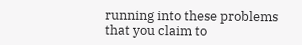running into these problems that you claim to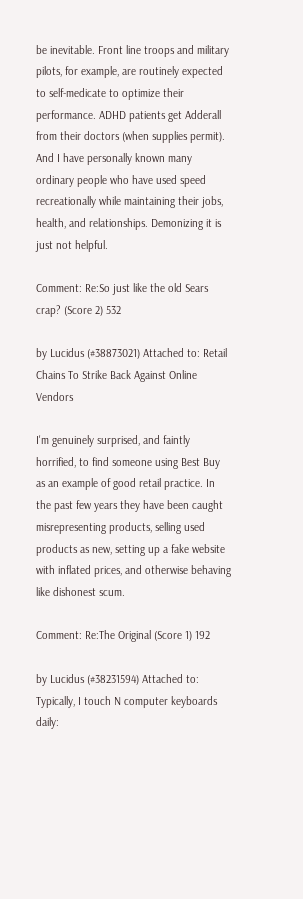be inevitable. Front line troops and military pilots, for example, are routinely expected to self-medicate to optimize their performance. ADHD patients get Adderall from their doctors (when supplies permit). And I have personally known many ordinary people who have used speed recreationally while maintaining their jobs, health, and relationships. Demonizing it is just not helpful.

Comment: Re:So just like the old Sears crap? (Score 2) 532

by Lucidus (#38873021) Attached to: Retail Chains To Strike Back Against Online Vendors

I'm genuinely surprised, and faintly horrified, to find someone using Best Buy as an example of good retail practice. In the past few years they have been caught misrepresenting products, selling used products as new, setting up a fake website with inflated prices, and otherwise behaving like dishonest scum.

Comment: Re:The Original (Score 1) 192

by Lucidus (#38231594) Attached to: Typically, I touch N computer keyboards daily: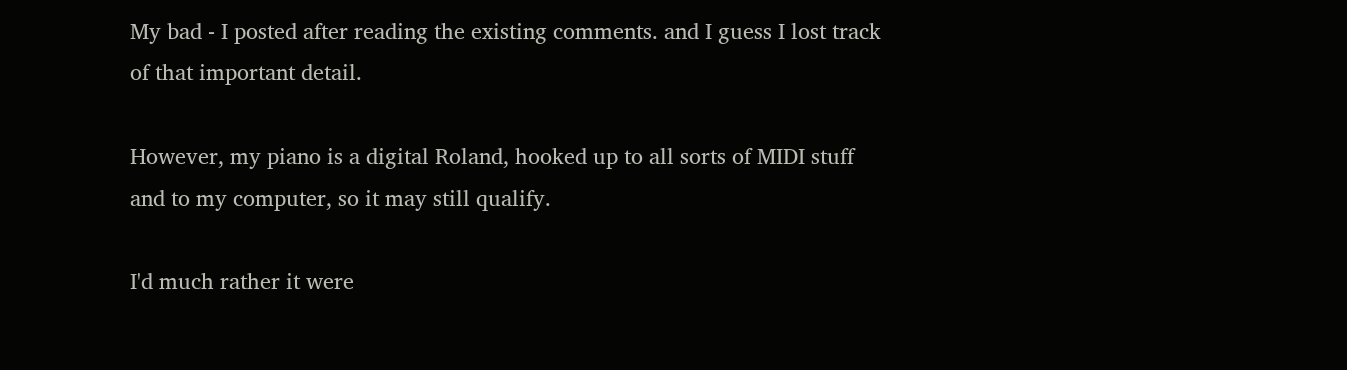My bad - I posted after reading the existing comments. and I guess I lost track of that important detail.

However, my piano is a digital Roland, hooked up to all sorts of MIDI stuff and to my computer, so it may still qualify.

I'd much rather it were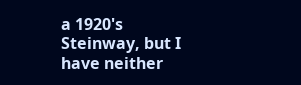a 1920's Steinway, but I have neither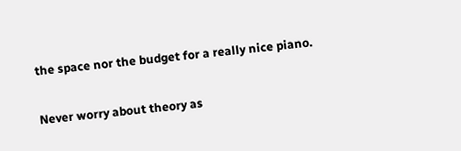the space nor the budget for a really nice piano.

Never worry about theory as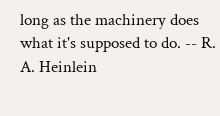long as the machinery does what it's supposed to do. -- R. A. Heinlein